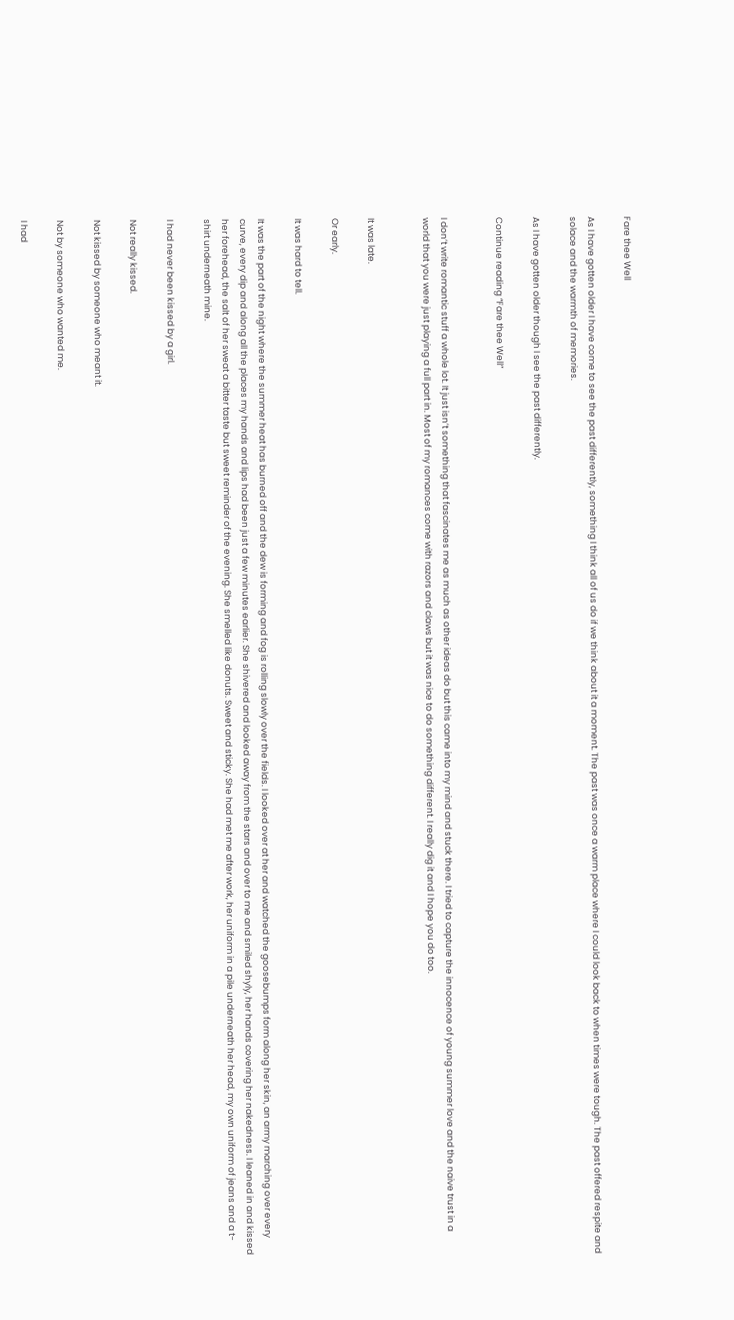Fare thee Well

As I have gotten older I have come to see the past differently, something I think all of us do if we think about it a moment. The past was once a warm place where I could look back to when times were tough. The past offered respite and solace and the warmth of memories.

As I have gotten older though I see the past differently.

Continue reading “Fare thee Well”


I don’t write romantic stuff a whole lot. It just isn’t something that fascinates me as much as other ideas do but this came into my mind and stuck there. I tried to capture the innocence of young summer love and the naive trust in a world that you were just playing a full part in. Most of my romances come with razors and claws but it was nice to do something different. I really dig it and I hope you do too.


It was late.

Or early.

It was hard to tell.

It was the part of the night where the summer heat has burned off and the dew is forming and fog is rolling slowly over the fields. I looked over at her and watched the goosebumps form along her skin, an army marching over every curve, every dip and along all the places my hands and lips had been just a few minutes earlier. She shivered and looked away from the stars and over to me and smiled shyly, her hands covering her nakedness. I leaned in and kissed her forehead, the salt of her sweat a bitter taste but sweet reminder of the evening. She smelled like donuts. Sweet and sticky. She had met me after work, her uniform in a pile underneath her head, my own uniform of jeans and a t-shirt underneath mine.

I had never been kissed by a girl.

Not really kissed.

Not kissed by someone who meant it.

Not by someone who wanted me.

I had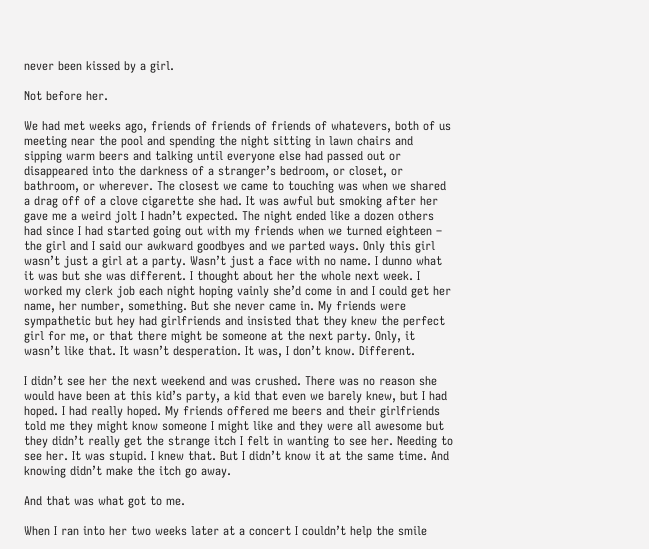never been kissed by a girl.

Not before her.

We had met weeks ago, friends of friends of friends of whatevers, both of us meeting near the pool and spending the night sitting in lawn chairs and sipping warm beers and talking until everyone else had passed out or disappeared into the darkness of a stranger’s bedroom, or closet, or bathroom, or wherever. The closest we came to touching was when we shared a drag off of a clove cigarette she had. It was awful but smoking after her gave me a weird jolt I hadn’t expected. The night ended like a dozen others had since I had started going out with my friends when we turned eighteen – the girl and I said our awkward goodbyes and we parted ways. Only this girl wasn’t just a girl at a party. Wasn’t just a face with no name. I dunno what it was but she was different. I thought about her the whole next week. I worked my clerk job each night hoping vainly she’d come in and I could get her name, her number, something. But she never came in. My friends were sympathetic but hey had girlfriends and insisted that they knew the perfect girl for me, or that there might be someone at the next party. Only, it wasn’t like that. It wasn’t desperation. It was, I don’t know. Different.

I didn’t see her the next weekend and was crushed. There was no reason she would have been at this kid’s party, a kid that even we barely knew, but I had hoped. I had really hoped. My friends offered me beers and their girlfriends told me they might know someone I might like and they were all awesome but they didn’t really get the strange itch I felt in wanting to see her. Needing to see her. It was stupid. I knew that. But I didn’t know it at the same time. And knowing didn’t make the itch go away.

And that was what got to me.

When I ran into her two weeks later at a concert I couldn’t help the smile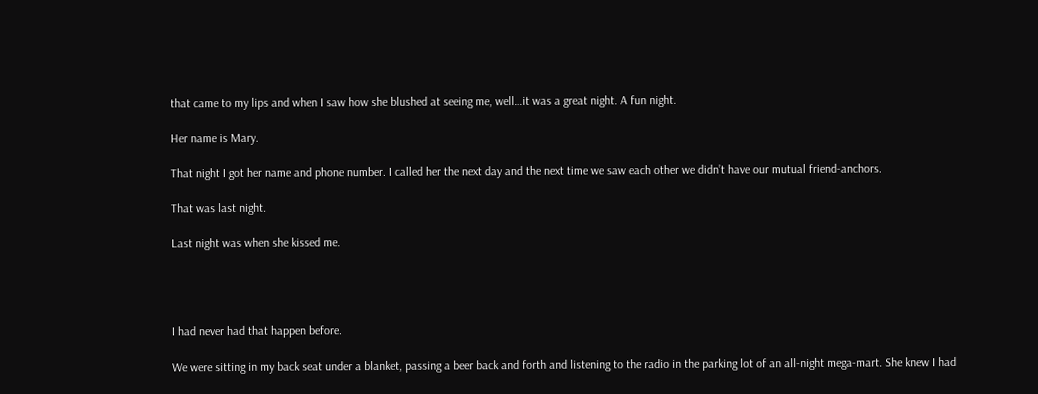that came to my lips and when I saw how she blushed at seeing me, well…it was a great night. A fun night.

Her name is Mary.

That night I got her name and phone number. I called her the next day and the next time we saw each other we didn’t have our mutual friend-anchors.

That was last night.

Last night was when she kissed me.




I had never had that happen before.

We were sitting in my back seat under a blanket, passing a beer back and forth and listening to the radio in the parking lot of an all-night mega-mart. She knew I had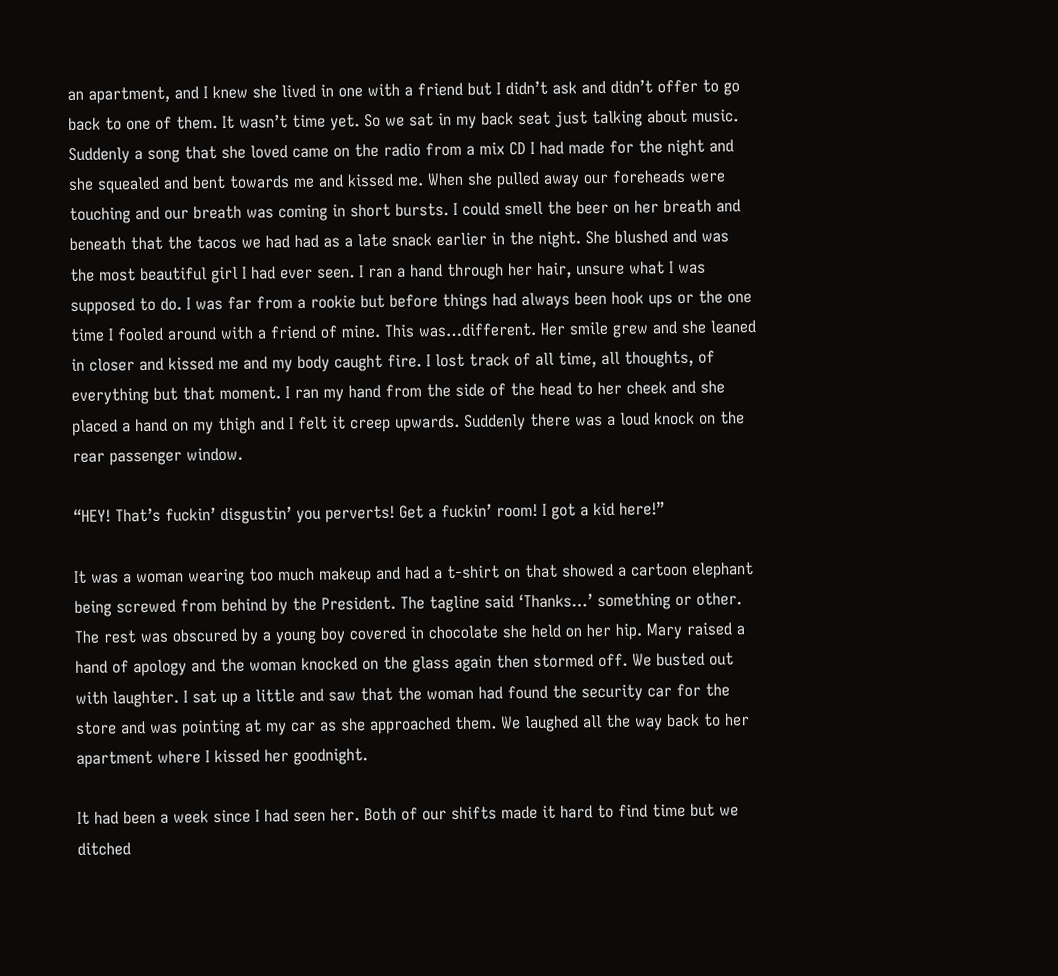an apartment, and I knew she lived in one with a friend but I didn’t ask and didn’t offer to go back to one of them. It wasn’t time yet. So we sat in my back seat just talking about music. Suddenly a song that she loved came on the radio from a mix CD I had made for the night and she squealed and bent towards me and kissed me. When she pulled away our foreheads were touching and our breath was coming in short bursts. I could smell the beer on her breath and beneath that the tacos we had had as a late snack earlier in the night. She blushed and was the most beautiful girl I had ever seen. I ran a hand through her hair, unsure what I was supposed to do. I was far from a rookie but before things had always been hook ups or the one time I fooled around with a friend of mine. This was…different. Her smile grew and she leaned in closer and kissed me and my body caught fire. I lost track of all time, all thoughts, of everything but that moment. I ran my hand from the side of the head to her cheek and she placed a hand on my thigh and I felt it creep upwards. Suddenly there was a loud knock on the rear passenger window.

“HEY! That’s fuckin’ disgustin’ you perverts! Get a fuckin’ room! I got a kid here!”

It was a woman wearing too much makeup and had a t-shirt on that showed a cartoon elephant being screwed from behind by the President. The tagline said ‘Thanks…’ something or other. The rest was obscured by a young boy covered in chocolate she held on her hip. Mary raised a hand of apology and the woman knocked on the glass again then stormed off. We busted out with laughter. I sat up a little and saw that the woman had found the security car for the store and was pointing at my car as she approached them. We laughed all the way back to her apartment where I kissed her goodnight.

It had been a week since I had seen her. Both of our shifts made it hard to find time but we ditched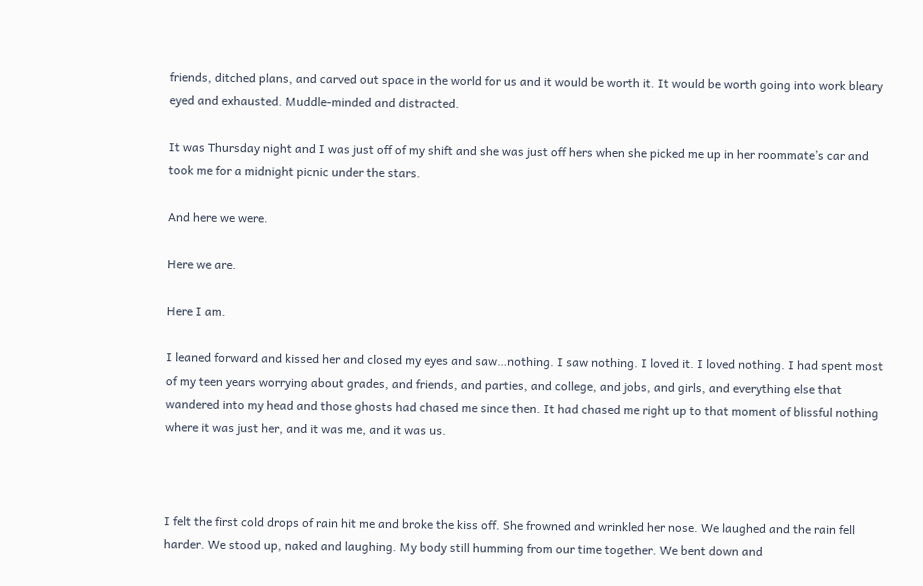friends, ditched plans, and carved out space in the world for us and it would be worth it. It would be worth going into work bleary eyed and exhausted. Muddle-minded and distracted.

It was Thursday night and I was just off of my shift and she was just off hers when she picked me up in her roommate’s car and took me for a midnight picnic under the stars.

And here we were.

Here we are.

Here I am.

I leaned forward and kissed her and closed my eyes and saw…nothing. I saw nothing. I loved it. I loved nothing. I had spent most of my teen years worrying about grades, and friends, and parties, and college, and jobs, and girls, and everything else that wandered into my head and those ghosts had chased me since then. It had chased me right up to that moment of blissful nothing where it was just her, and it was me, and it was us.



I felt the first cold drops of rain hit me and broke the kiss off. She frowned and wrinkled her nose. We laughed and the rain fell harder. We stood up, naked and laughing. My body still humming from our time together. We bent down and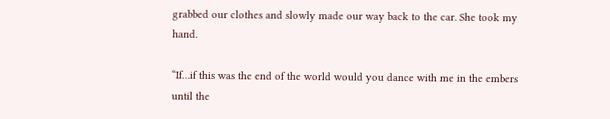grabbed our clothes and slowly made our way back to the car. She took my hand.

“If…if this was the end of the world would you dance with me in the embers until the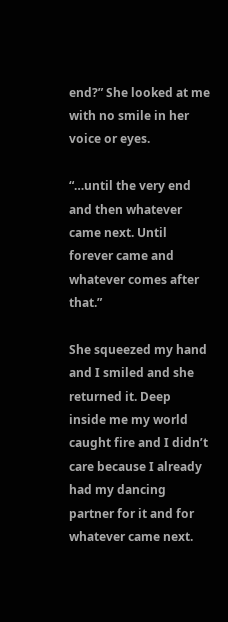end?” She looked at me with no smile in her voice or eyes.

“…until the very end and then whatever came next. Until forever came and whatever comes after that.”

She squeezed my hand and I smiled and she returned it. Deep inside me my world caught fire and I didn’t care because I already had my dancing partner for it and for whatever came next.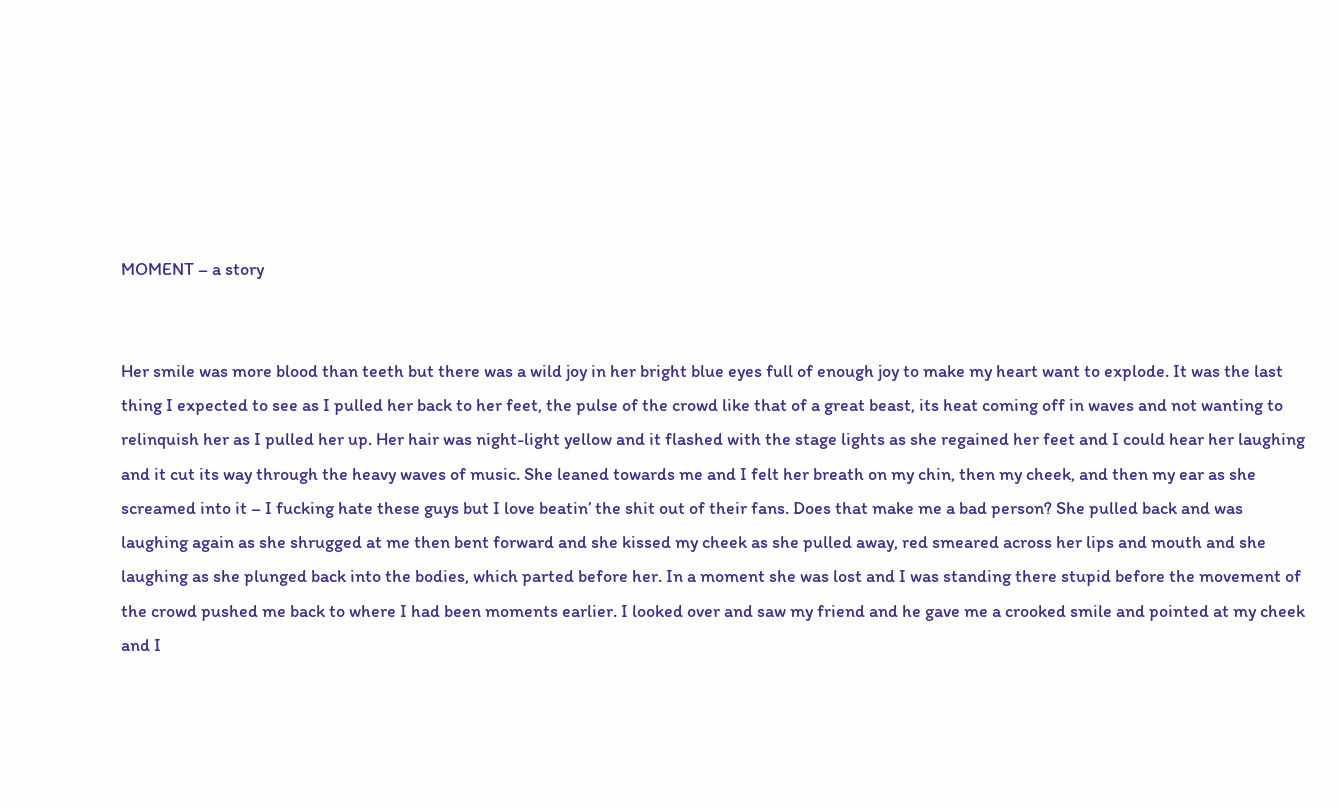MOMENT – a story


Her smile was more blood than teeth but there was a wild joy in her bright blue eyes full of enough joy to make my heart want to explode. It was the last thing I expected to see as I pulled her back to her feet, the pulse of the crowd like that of a great beast, its heat coming off in waves and not wanting to relinquish her as I pulled her up. Her hair was night-light yellow and it flashed with the stage lights as she regained her feet and I could hear her laughing and it cut its way through the heavy waves of music. She leaned towards me and I felt her breath on my chin, then my cheek, and then my ear as she screamed into it – I fucking hate these guys but I love beatin’ the shit out of their fans. Does that make me a bad person? She pulled back and was laughing again as she shrugged at me then bent forward and she kissed my cheek as she pulled away, red smeared across her lips and mouth and she laughing as she plunged back into the bodies, which parted before her. In a moment she was lost and I was standing there stupid before the movement of the crowd pushed me back to where I had been moments earlier. I looked over and saw my friend and he gave me a crooked smile and pointed at my cheek and I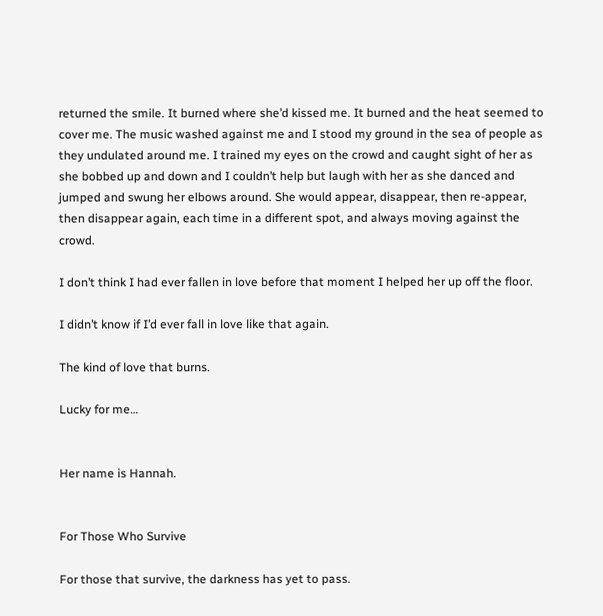returned the smile. It burned where she’d kissed me. It burned and the heat seemed to cover me. The music washed against me and I stood my ground in the sea of people as they undulated around me. I trained my eyes on the crowd and caught sight of her as she bobbed up and down and I couldn’t help but laugh with her as she danced and jumped and swung her elbows around. She would appear, disappear, then re-appear, then disappear again, each time in a different spot, and always moving against the crowd.

I don’t think I had ever fallen in love before that moment I helped her up off the floor.

I didn’t know if I’d ever fall in love like that again.

The kind of love that burns.

Lucky for me…


Her name is Hannah.


For Those Who Survive

For those that survive, the darkness has yet to pass.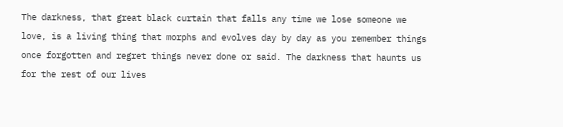The darkness, that great black curtain that falls any time we lose someone we love, is a living thing that morphs and evolves day by day as you remember things once forgotten and regret things never done or said. The darkness that haunts us for the rest of our lives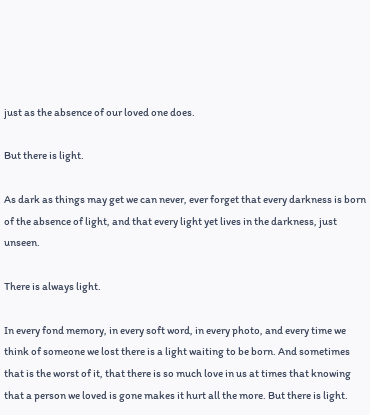just as the absence of our loved one does.

But there is light.

As dark as things may get we can never, ever forget that every darkness is born of the absence of light, and that every light yet lives in the darkness, just unseen.

There is always light.

In every fond memory, in every soft word, in every photo, and every time we think of someone we lost there is a light waiting to be born. And sometimes that is the worst of it, that there is so much love in us at times that knowing that a person we loved is gone makes it hurt all the more. But there is light.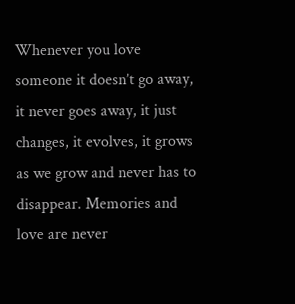Whenever you love someone it doesn’t go away, it never goes away, it just changes, it evolves, it grows as we grow and never has to disappear. Memories and love are never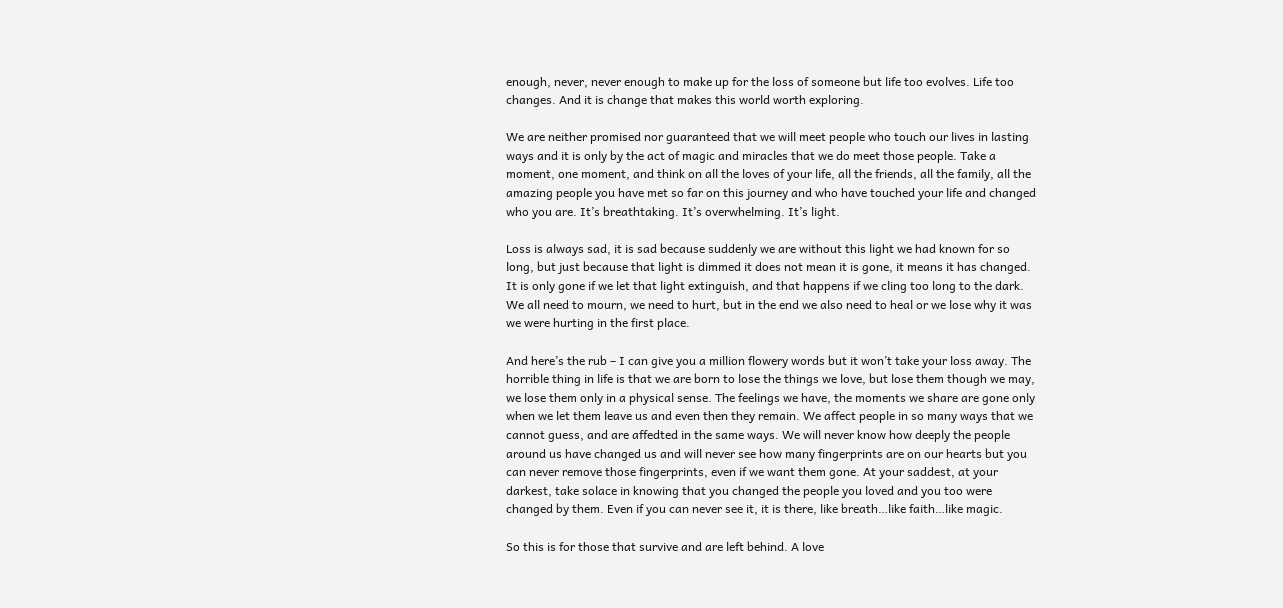enough, never, never enough to make up for the loss of someone but life too evolves. Life too changes. And it is change that makes this world worth exploring.

We are neither promised nor guaranteed that we will meet people who touch our lives in lasting ways and it is only by the act of magic and miracles that we do meet those people. Take a moment, one moment, and think on all the loves of your life, all the friends, all the family, all the amazing people you have met so far on this journey and who have touched your life and changed who you are. It’s breathtaking. It’s overwhelming. It’s light.

Loss is always sad, it is sad because suddenly we are without this light we had known for so long, but just because that light is dimmed it does not mean it is gone, it means it has changed. It is only gone if we let that light extinguish, and that happens if we cling too long to the dark. We all need to mourn, we need to hurt, but in the end we also need to heal or we lose why it was we were hurting in the first place.

And here’s the rub – I can give you a million flowery words but it won’t take your loss away. The horrible thing in life is that we are born to lose the things we love, but lose them though we may, we lose them only in a physical sense. The feelings we have, the moments we share are gone only when we let them leave us and even then they remain. We affect people in so many ways that we cannot guess, and are affedted in the same ways. We will never know how deeply the people around us have changed us and will never see how many fingerprints are on our hearts but you can never remove those fingerprints, even if we want them gone. At your saddest, at your darkest, take solace in knowing that you changed the people you loved and you too were changed by them. Even if you can never see it, it is there, like breath…like faith…like magic.

So this is for those that survive and are left behind. A love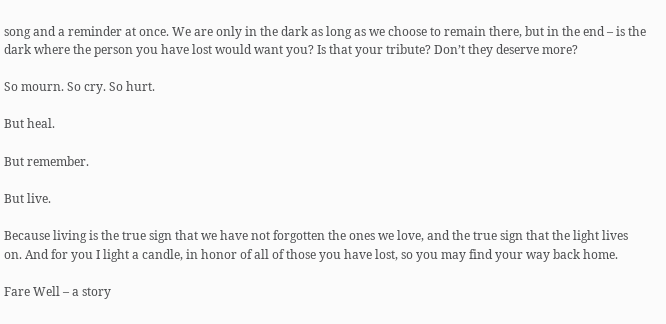song and a reminder at once. We are only in the dark as long as we choose to remain there, but in the end – is the dark where the person you have lost would want you? Is that your tribute? Don’t they deserve more?

So mourn. So cry. So hurt.

But heal.

But remember.

But live.

Because living is the true sign that we have not forgotten the ones we love, and the true sign that the light lives on. And for you I light a candle, in honor of all of those you have lost, so you may find your way back home.

Fare Well – a story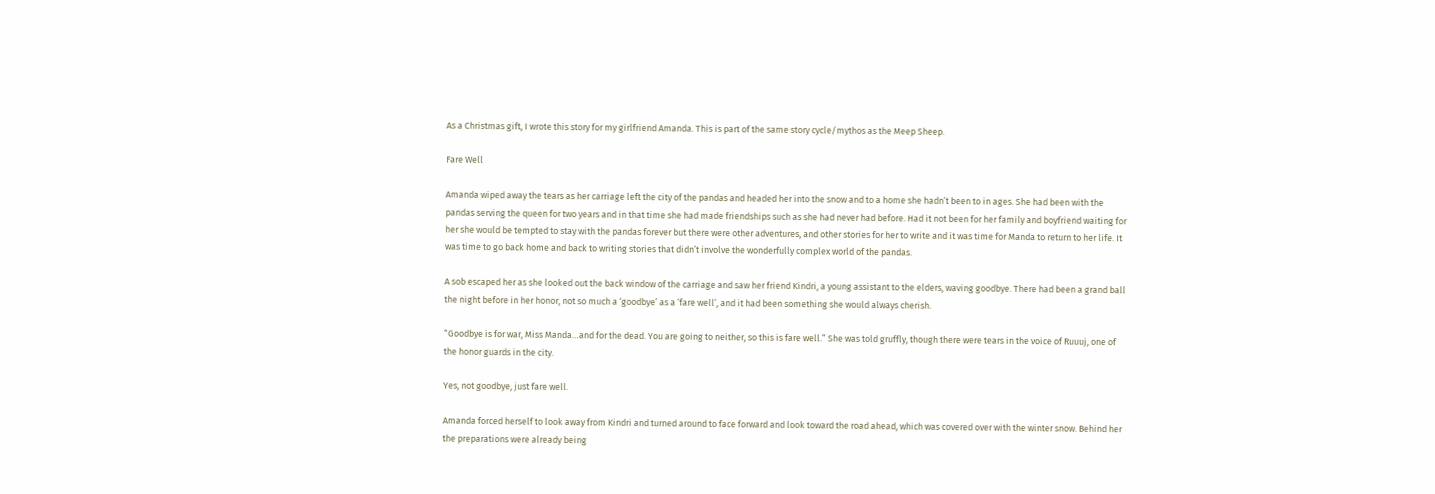As a Christmas gift, I wrote this story for my girlfriend Amanda. This is part of the same story cycle/mythos as the Meep Sheep.

Fare Well

Amanda wiped away the tears as her carriage left the city of the pandas and headed her into the snow and to a home she hadn’t been to in ages. She had been with the pandas serving the queen for two years and in that time she had made friendships such as she had never had before. Had it not been for her family and boyfriend waiting for her she would be tempted to stay with the pandas forever but there were other adventures, and other stories for her to write and it was time for Manda to return to her life. It was time to go back home and back to writing stories that didn’t involve the wonderfully complex world of the pandas.

A sob escaped her as she looked out the back window of the carriage and saw her friend Kindri, a young assistant to the elders, waving goodbye. There had been a grand ball the night before in her honor, not so much a ‘goodbye’ as a ‘fare well’, and it had been something she would always cherish.

“Goodbye is for war, Miss Manda…and for the dead. You are going to neither, so this is fare well.” She was told gruffly, though there were tears in the voice of Ruuuj, one of the honor guards in the city.

Yes, not goodbye, just fare well.

Amanda forced herself to look away from Kindri and turned around to face forward and look toward the road ahead, which was covered over with the winter snow. Behind her the preparations were already being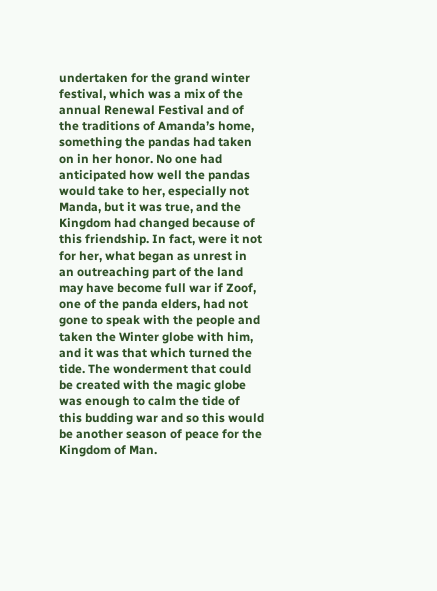undertaken for the grand winter festival, which was a mix of the annual Renewal Festival and of the traditions of Amanda’s home, something the pandas had taken on in her honor. No one had anticipated how well the pandas would take to her, especially not Manda, but it was true, and the Kingdom had changed because of this friendship. In fact, were it not for her, what began as unrest in an outreaching part of the land may have become full war if Zoof, one of the panda elders, had not gone to speak with the people and taken the Winter globe with him, and it was that which turned the tide. The wonderment that could be created with the magic globe was enough to calm the tide of this budding war and so this would be another season of peace for the Kingdom of Man.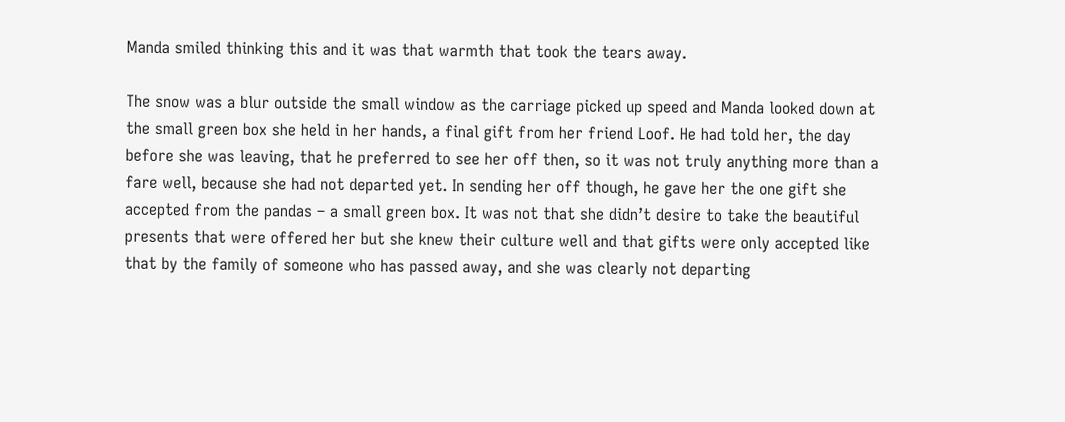Manda smiled thinking this and it was that warmth that took the tears away.

The snow was a blur outside the small window as the carriage picked up speed and Manda looked down at the small green box she held in her hands, a final gift from her friend Loof. He had told her, the day before she was leaving, that he preferred to see her off then, so it was not truly anything more than a fare well, because she had not departed yet. In sending her off though, he gave her the one gift she accepted from the pandas – a small green box. It was not that she didn’t desire to take the beautiful presents that were offered her but she knew their culture well and that gifts were only accepted like that by the family of someone who has passed away, and she was clearly not departing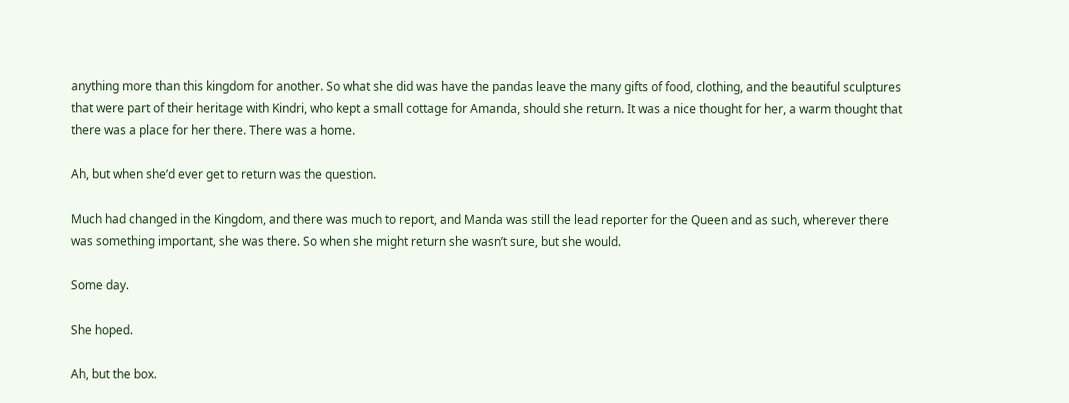anything more than this kingdom for another. So what she did was have the pandas leave the many gifts of food, clothing, and the beautiful sculptures that were part of their heritage with Kindri, who kept a small cottage for Amanda, should she return. It was a nice thought for her, a warm thought that there was a place for her there. There was a home.

Ah, but when she’d ever get to return was the question.

Much had changed in the Kingdom, and there was much to report, and Manda was still the lead reporter for the Queen and as such, wherever there was something important, she was there. So when she might return she wasn’t sure, but she would.

Some day.

She hoped.

Ah, but the box.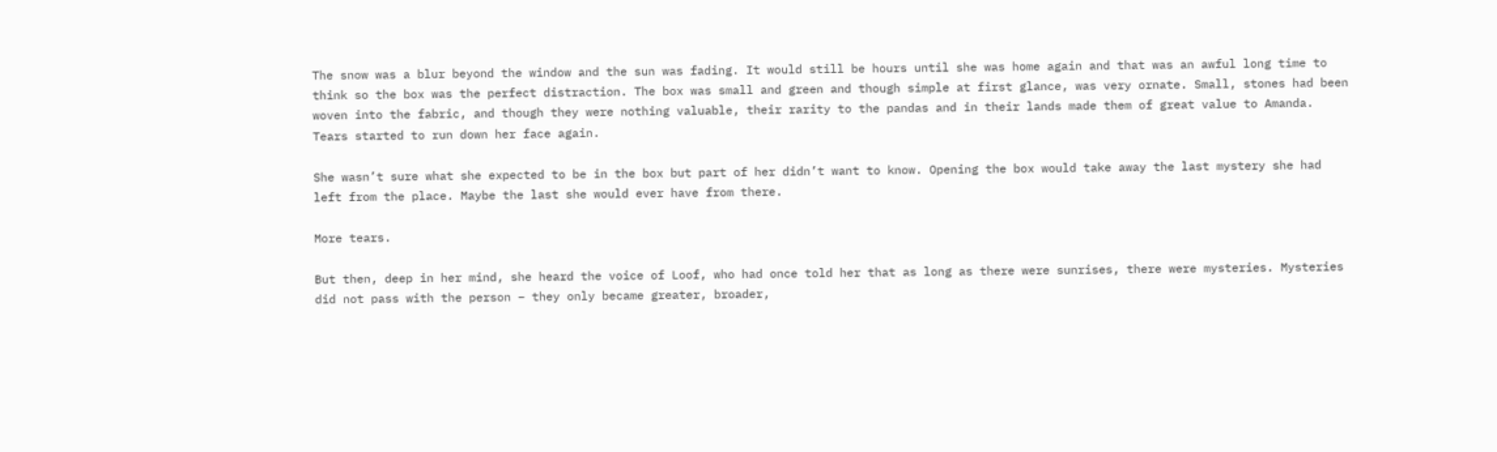The snow was a blur beyond the window and the sun was fading. It would still be hours until she was home again and that was an awful long time to think so the box was the perfect distraction. The box was small and green and though simple at first glance, was very ornate. Small, stones had been woven into the fabric, and though they were nothing valuable, their rarity to the pandas and in their lands made them of great value to Amanda. Tears started to run down her face again.

She wasn’t sure what she expected to be in the box but part of her didn’t want to know. Opening the box would take away the last mystery she had left from the place. Maybe the last she would ever have from there.

More tears.

But then, deep in her mind, she heard the voice of Loof, who had once told her that as long as there were sunrises, there were mysteries. Mysteries did not pass with the person – they only became greater, broader,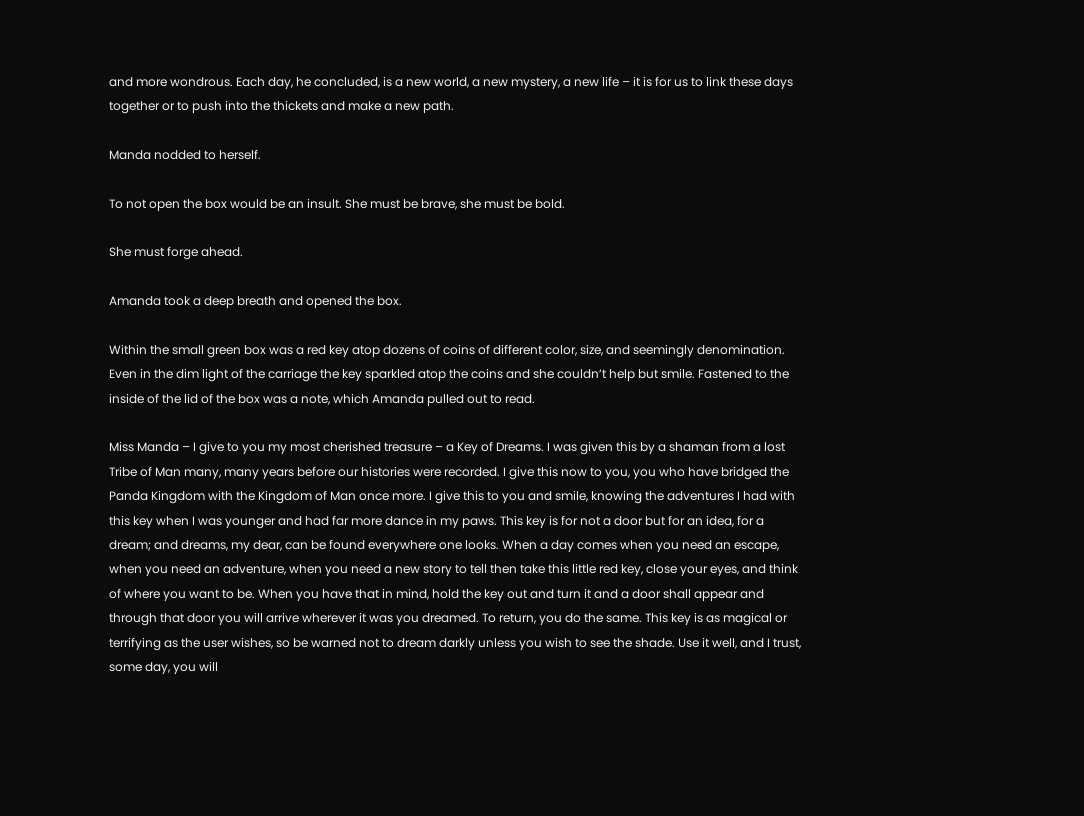and more wondrous. Each day, he concluded, is a new world, a new mystery, a new life – it is for us to link these days together or to push into the thickets and make a new path.

Manda nodded to herself.

To not open the box would be an insult. She must be brave, she must be bold.

She must forge ahead.

Amanda took a deep breath and opened the box.

Within the small green box was a red key atop dozens of coins of different color, size, and seemingly denomination. Even in the dim light of the carriage the key sparkled atop the coins and she couldn’t help but smile. Fastened to the inside of the lid of the box was a note, which Amanda pulled out to read.

Miss Manda – I give to you my most cherished treasure – a Key of Dreams. I was given this by a shaman from a lost Tribe of Man many, many years before our histories were recorded. I give this now to you, you who have bridged the Panda Kingdom with the Kingdom of Man once more. I give this to you and smile, knowing the adventures I had with this key when I was younger and had far more dance in my paws. This key is for not a door but for an idea, for a dream; and dreams, my dear, can be found everywhere one looks. When a day comes when you need an escape, when you need an adventure, when you need a new story to tell then take this little red key, close your eyes, and think of where you want to be. When you have that in mind, hold the key out and turn it and a door shall appear and through that door you will arrive wherever it was you dreamed. To return, you do the same. This key is as magical or terrifying as the user wishes, so be warned not to dream darkly unless you wish to see the shade. Use it well, and I trust, some day, you will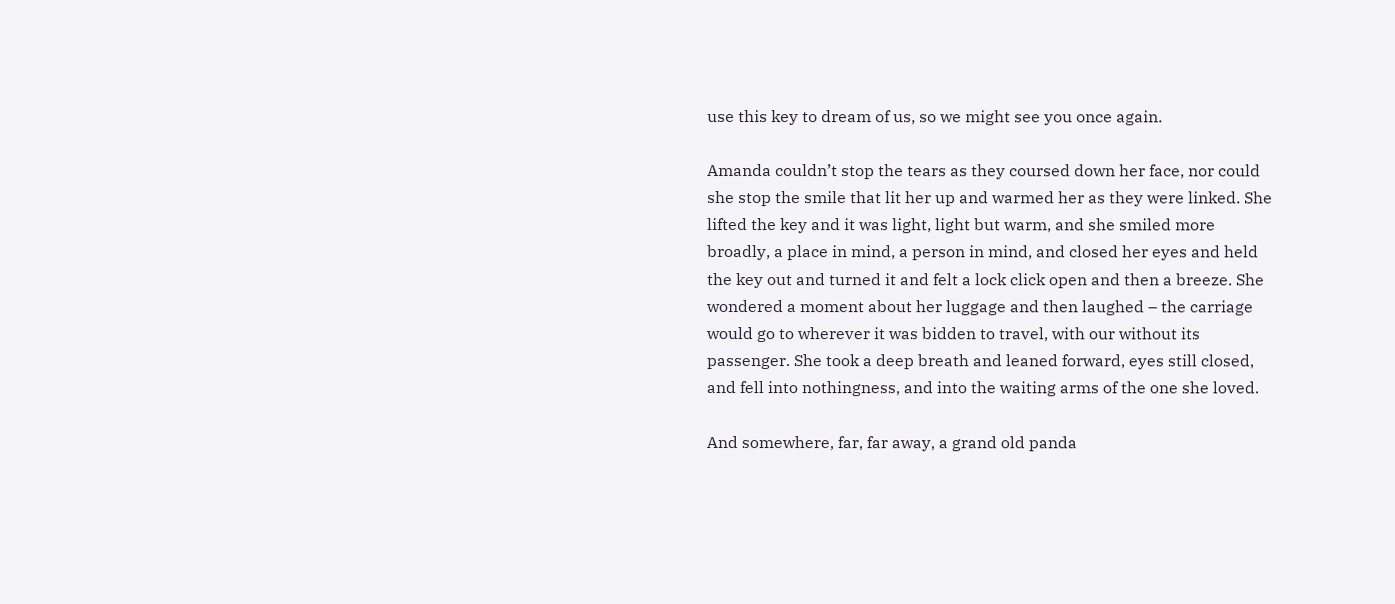use this key to dream of us, so we might see you once again.

Amanda couldn’t stop the tears as they coursed down her face, nor could she stop the smile that lit her up and warmed her as they were linked. She lifted the key and it was light, light but warm, and she smiled more broadly, a place in mind, a person in mind, and closed her eyes and held the key out and turned it and felt a lock click open and then a breeze. She wondered a moment about her luggage and then laughed – the carriage would go to wherever it was bidden to travel, with our without its passenger. She took a deep breath and leaned forward, eyes still closed, and fell into nothingness, and into the waiting arms of the one she loved.

And somewhere, far, far away, a grand old panda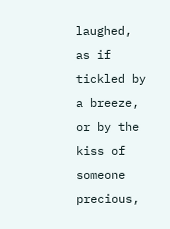laughed, as if tickled by a breeze, or by the kiss of someone precious,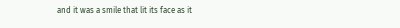and it was a smile that lit its face as it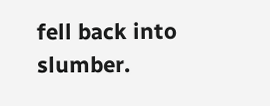fell back into slumber.